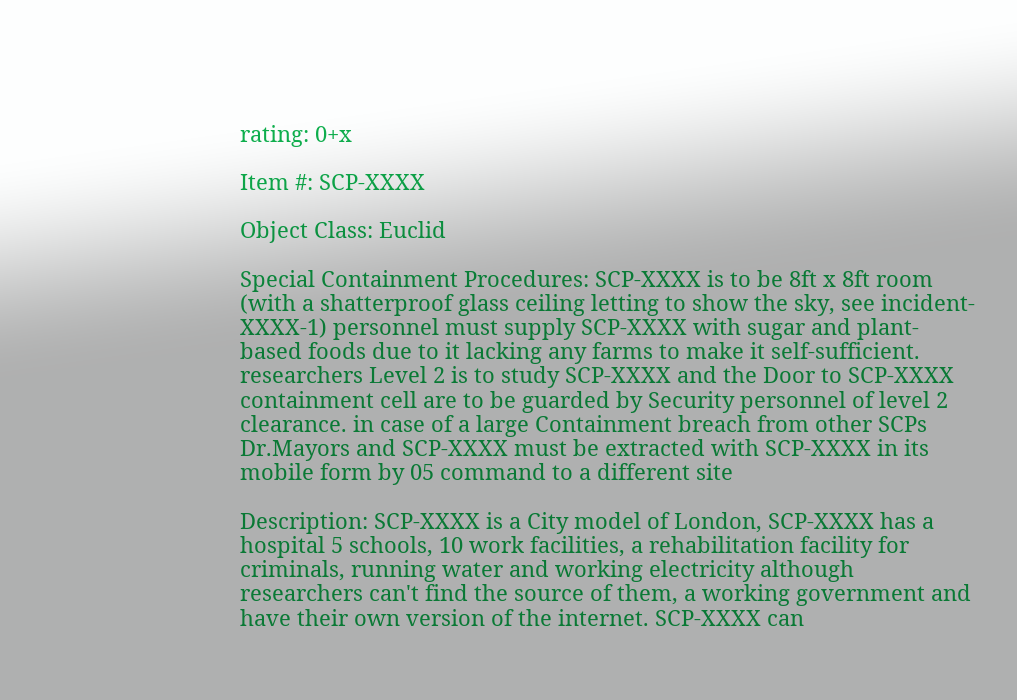rating: 0+x

Item #: SCP-XXXX

Object Class: Euclid

Special Containment Procedures: SCP-XXXX is to be 8ft x 8ft room (with a shatterproof glass ceiling letting to show the sky, see incident-XXXX-1) personnel must supply SCP-XXXX with sugar and plant-based foods due to it lacking any farms to make it self-sufficient. researchers Level 2 is to study SCP-XXXX and the Door to SCP-XXXX containment cell are to be guarded by Security personnel of level 2 clearance. in case of a large Containment breach from other SCPs Dr.Mayors and SCP-XXXX must be extracted with SCP-XXXX in its mobile form by 05 command to a different site

Description: SCP-XXXX is a City model of London, SCP-XXXX has a hospital 5 schools, 10 work facilities, a rehabilitation facility for criminals, running water and working electricity although researchers can't find the source of them, a working government and have their own version of the internet. SCP-XXXX can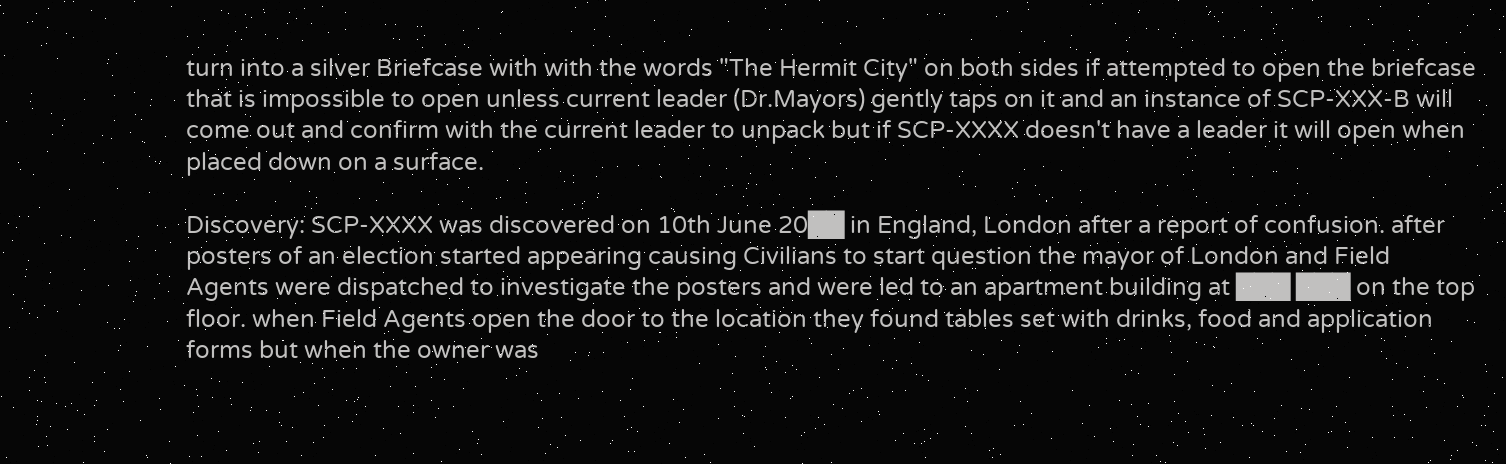turn into a silver Briefcase with with the words "The Hermit City" on both sides if attempted to open the briefcase that is impossible to open unless current leader (Dr.Mayors) gently taps on it and an instance of SCP-XXX-B will come out and confirm with the current leader to unpack but if SCP-XXXX doesn't have a leader it will open when placed down on a surface.

Discovery: SCP-XXXX was discovered on 10th June 20██ in England, London after a report of confusion. after posters of an election started appearing causing Civilians to start question the mayor of London and Field Agents were dispatched to investigate the posters and were led to an apartment building at ███ ███ on the top floor. when Field Agents open the door to the location they found tables set with drinks, food and application forms but when the owner was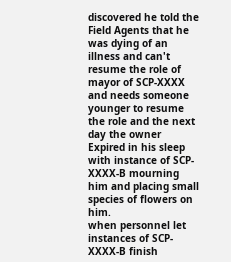discovered he told the Field Agents that he was dying of an illness and can't resume the role of mayor of SCP-XXXX and needs someone younger to resume the role and the next day the owner Expired in his sleep with instance of SCP-XXXX-B mourning him and placing small species of flowers on him.
when personnel let instances of SCP-XXXX-B finish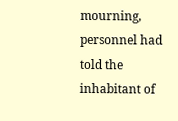mourning, personnel had told the inhabitant of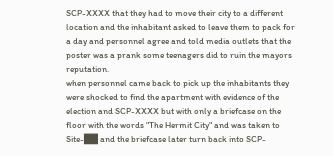SCP-XXXX that they had to move their city to a different location and the inhabitant asked to leave them to pack for a day and personnel agree and told media outlets that the poster was a prank some teenagers did to ruin the mayors reputation.
when personnel came back to pick up the inhabitants they were shocked to find the apartment with evidence of the election and SCP-XXXX but with only a briefcase on the floor with the words "The Hermit City" and was taken to Site-██ and the briefcase later turn back into SCP-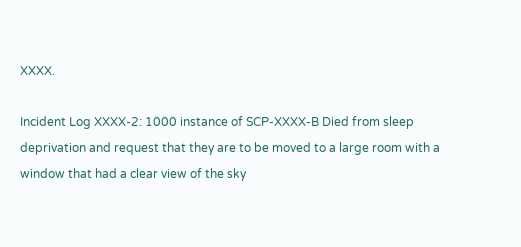XXXX.

Incident Log XXXX-2: 1000 instance of SCP-XXXX-B Died from sleep deprivation and request that they are to be moved to a large room with a window that had a clear view of the sky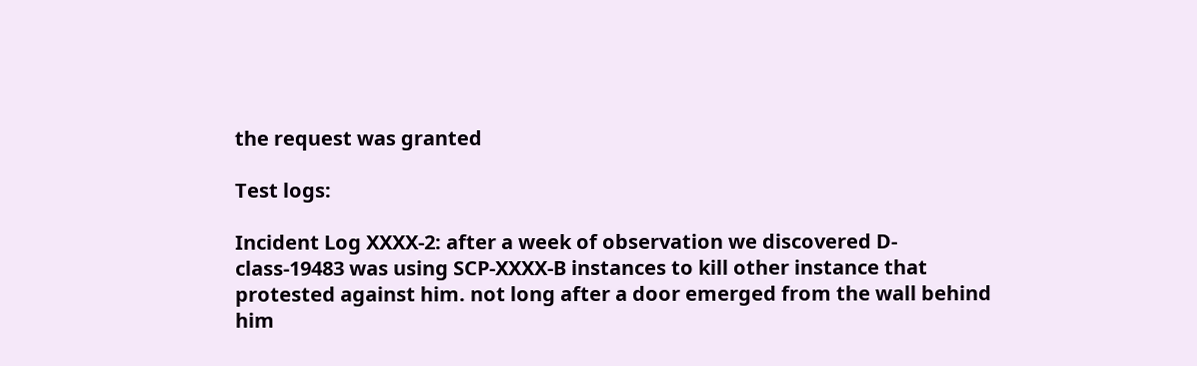the request was granted

Test logs:

Incident Log XXXX-2: after a week of observation we discovered D-class-19483 was using SCP-XXXX-B instances to kill other instance that protested against him. not long after a door emerged from the wall behind him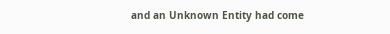and an Unknown Entity had come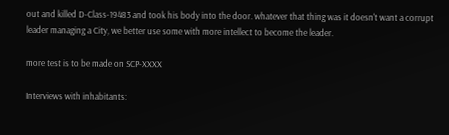out and killed D-Class-19483 and took his body into the door. whatever that thing was it doesn't want a corrupt leader managing a City, we better use some with more intellect to become the leader.

more test is to be made on SCP-XXXX

Interviews with inhabitants: